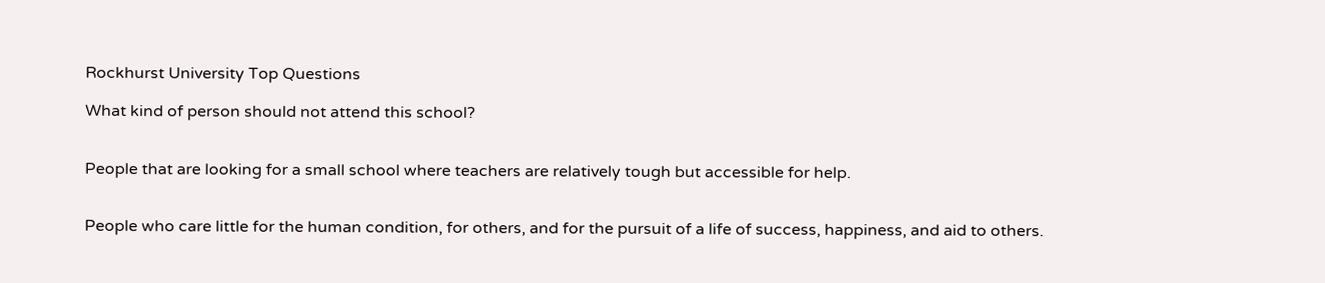Rockhurst University Top Questions

What kind of person should not attend this school?


People that are looking for a small school where teachers are relatively tough but accessible for help.


People who care little for the human condition, for others, and for the pursuit of a life of success, happiness, and aid to others.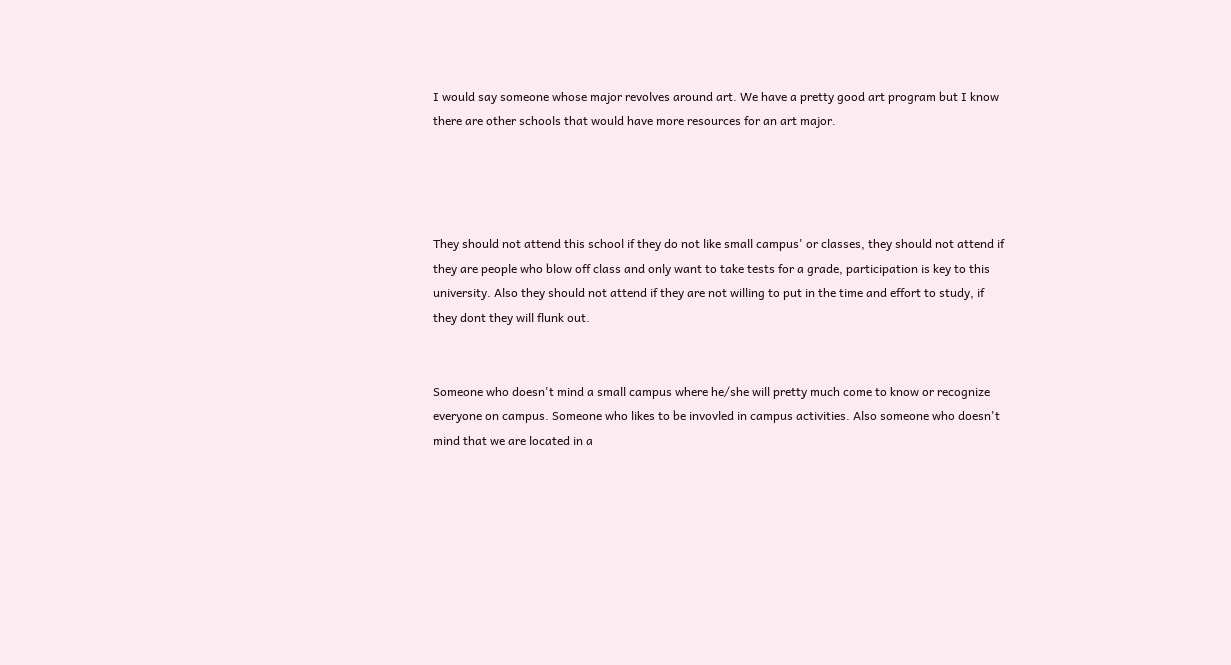I would say someone whose major revolves around art. We have a pretty good art program but I know there are other schools that would have more resources for an art major.




They should not attend this school if they do not like small campus' or classes, they should not attend if they are people who blow off class and only want to take tests for a grade, participation is key to this university. Also they should not attend if they are not willing to put in the time and effort to study, if they dont they will flunk out.


Someone who doesn't mind a small campus where he/she will pretty much come to know or recognize everyone on campus. Someone who likes to be invovled in campus activities. Also someone who doesn't mind that we are located in a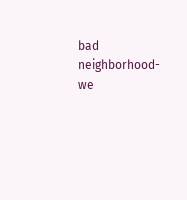bad neighborhood- we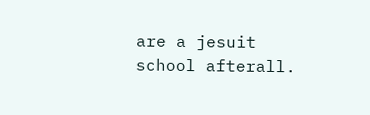are a jesuit school afterall.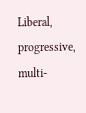Liberal, progressive, multi-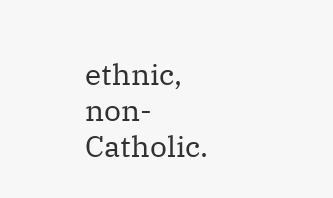ethnic, non-Catholic.